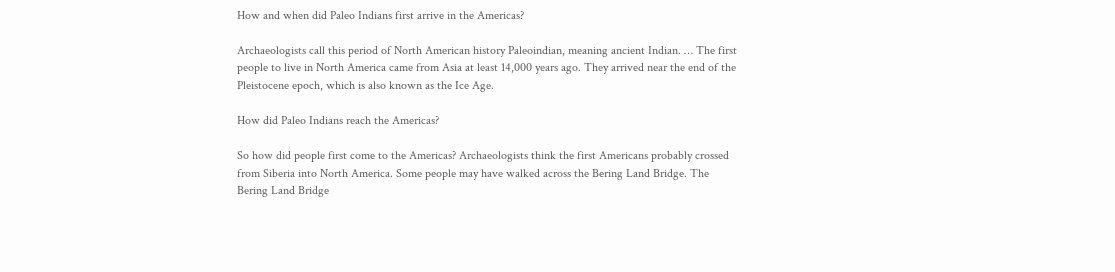How and when did Paleo Indians first arrive in the Americas?

Archaeologists call this period of North American history Paleoindian, meaning ancient Indian. … The first people to live in North America came from Asia at least 14,000 years ago. They arrived near the end of the Pleistocene epoch, which is also known as the Ice Age.

How did Paleo Indians reach the Americas?

So how did people first come to the Americas? Archaeologists think the first Americans probably crossed from Siberia into North America. Some people may have walked across the Bering Land Bridge. The Bering Land Bridge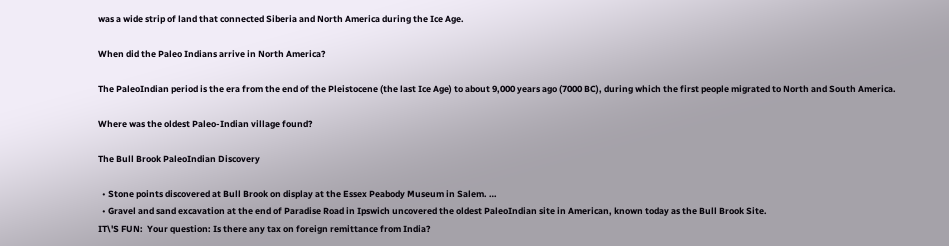was a wide strip of land that connected Siberia and North America during the Ice Age.

When did the Paleo Indians arrive in North America?

The PaleoIndian period is the era from the end of the Pleistocene (the last Ice Age) to about 9,000 years ago (7000 BC), during which the first people migrated to North and South America.

Where was the oldest Paleo-Indian village found?

The Bull Brook PaleoIndian Discovery

  • Stone points discovered at Bull Brook on display at the Essex Peabody Museum in Salem. …
  • Gravel and sand excavation at the end of Paradise Road in Ipswich uncovered the oldest PaleoIndian site in American, known today as the Bull Brook Site.
IT\'S FUN:  Your question: Is there any tax on foreign remittance from India?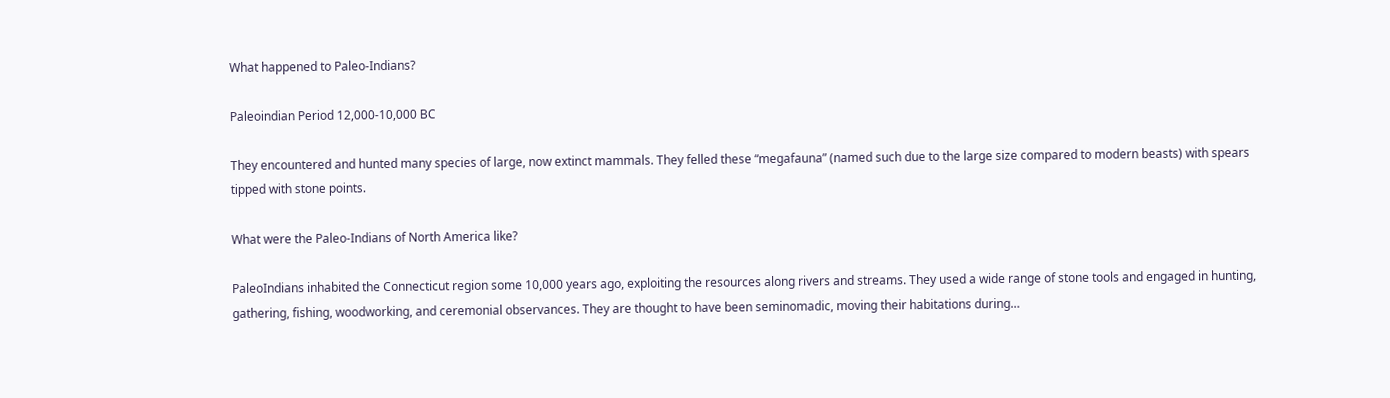What happened to Paleo-Indians?

Paleoindian Period 12,000-10,000 BC

They encountered and hunted many species of large, now extinct mammals. They felled these “megafauna” (named such due to the large size compared to modern beasts) with spears tipped with stone points.

What were the Paleo-Indians of North America like?

PaleoIndians inhabited the Connecticut region some 10,000 years ago, exploiting the resources along rivers and streams. They used a wide range of stone tools and engaged in hunting, gathering, fishing, woodworking, and ceremonial observances. They are thought to have been seminomadic, moving their habitations during…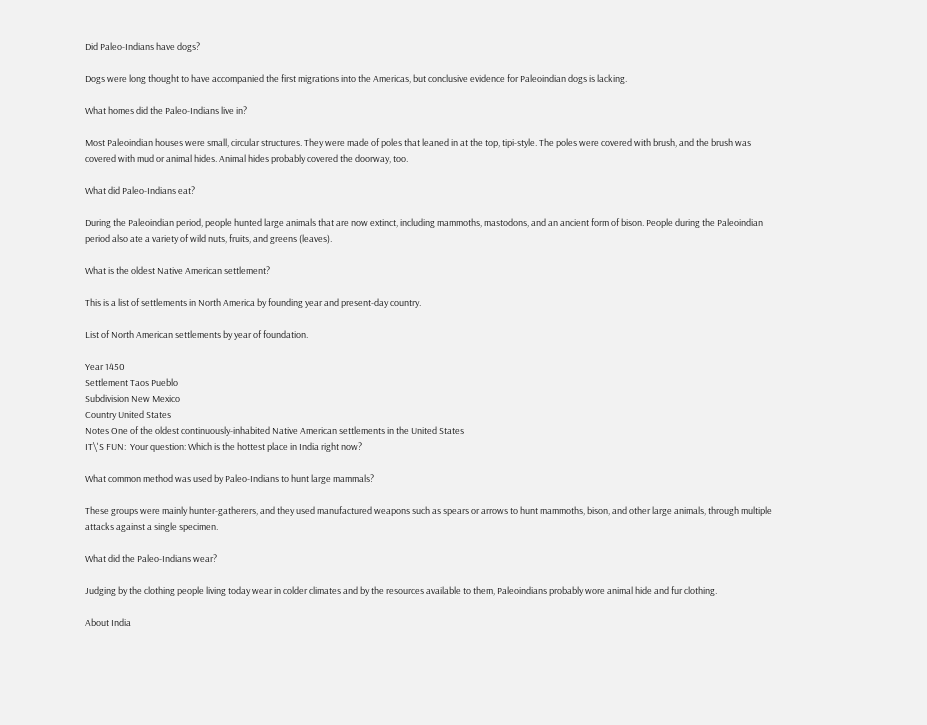Did Paleo-Indians have dogs?

Dogs were long thought to have accompanied the first migrations into the Americas, but conclusive evidence for Paleoindian dogs is lacking.

What homes did the Paleo-Indians live in?

Most Paleoindian houses were small, circular structures. They were made of poles that leaned in at the top, tipi-style. The poles were covered with brush, and the brush was covered with mud or animal hides. Animal hides probably covered the doorway, too.

What did Paleo-Indians eat?

During the Paleoindian period, people hunted large animals that are now extinct, including mammoths, mastodons, and an ancient form of bison. People during the Paleoindian period also ate a variety of wild nuts, fruits, and greens (leaves).

What is the oldest Native American settlement?

This is a list of settlements in North America by founding year and present-day country.

List of North American settlements by year of foundation.

Year 1450
Settlement Taos Pueblo
Subdivision New Mexico
Country United States
Notes One of the oldest continuously-inhabited Native American settlements in the United States
IT\'S FUN:  Your question: Which is the hottest place in India right now?

What common method was used by Paleo-Indians to hunt large mammals?

These groups were mainly hunter-gatherers, and they used manufactured weapons such as spears or arrows to hunt mammoths, bison, and other large animals, through multiple attacks against a single specimen.

What did the Paleo-Indians wear?

Judging by the clothing people living today wear in colder climates and by the resources available to them, Paleoindians probably wore animal hide and fur clothing.

About India